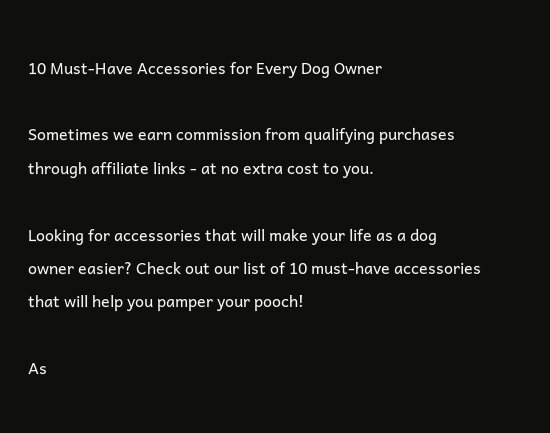10 Must-Have Accessories for Every Dog Owner

Sometimes we earn commission from qualifying purchases through affiliate links - at no extra cost to you.

Looking for accessories that will make your life as a dog owner easier? Check out our list of 10 must-have accessories that will help you pamper your pooch!

As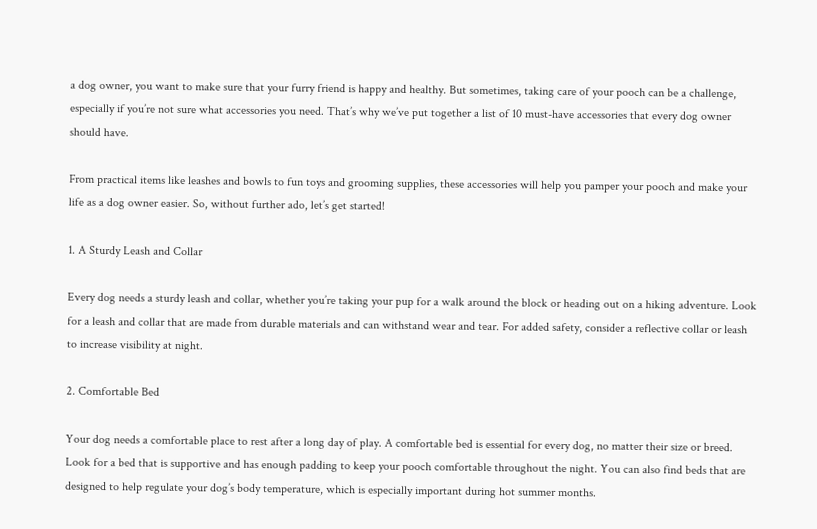a dog owner, you want to make sure that your furry friend is happy and healthy. But sometimes, taking care of your pooch can be a challenge, especially if you’re not sure what accessories you need. That’s why we’ve put together a list of 10 must-have accessories that every dog owner should have.

From practical items like leashes and bowls to fun toys and grooming supplies, these accessories will help you pamper your pooch and make your life as a dog owner easier. So, without further ado, let’s get started!

1. A Sturdy Leash and Collar

Every dog needs a sturdy leash and collar, whether you’re taking your pup for a walk around the block or heading out on a hiking adventure. Look for a leash and collar that are made from durable materials and can withstand wear and tear. For added safety, consider a reflective collar or leash to increase visibility at night.

2. Comfortable Bed

Your dog needs a comfortable place to rest after a long day of play. A comfortable bed is essential for every dog, no matter their size or breed. Look for a bed that is supportive and has enough padding to keep your pooch comfortable throughout the night. You can also find beds that are designed to help regulate your dog’s body temperature, which is especially important during hot summer months.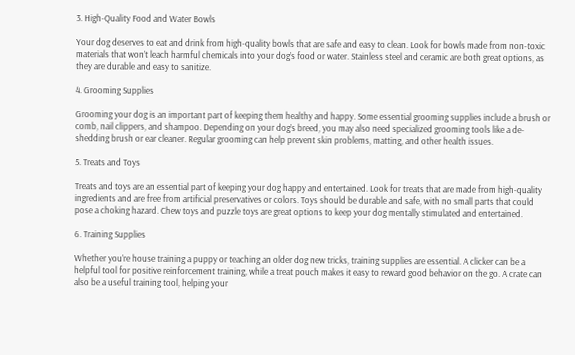3. High-Quality Food and Water Bowls

Your dog deserves to eat and drink from high-quality bowls that are safe and easy to clean. Look for bowls made from non-toxic materials that won’t leach harmful chemicals into your dog’s food or water. Stainless steel and ceramic are both great options, as they are durable and easy to sanitize.

4. Grooming Supplies

Grooming your dog is an important part of keeping them healthy and happy. Some essential grooming supplies include a brush or comb, nail clippers, and shampoo. Depending on your dog’s breed, you may also need specialized grooming tools like a de-shedding brush or ear cleaner. Regular grooming can help prevent skin problems, matting, and other health issues.

5. Treats and Toys

Treats and toys are an essential part of keeping your dog happy and entertained. Look for treats that are made from high-quality ingredients and are free from artificial preservatives or colors. Toys should be durable and safe, with no small parts that could pose a choking hazard. Chew toys and puzzle toys are great options to keep your dog mentally stimulated and entertained.

6. Training Supplies

Whether you’re house training a puppy or teaching an older dog new tricks, training supplies are essential. A clicker can be a helpful tool for positive reinforcement training, while a treat pouch makes it easy to reward good behavior on the go. A crate can also be a useful training tool, helping your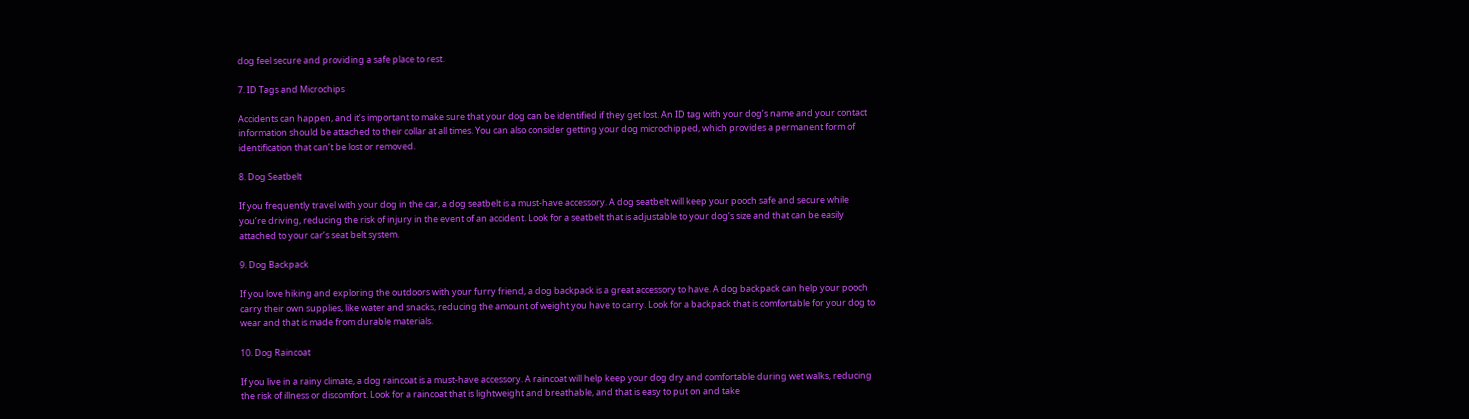dog feel secure and providing a safe place to rest.

7. ID Tags and Microchips

Accidents can happen, and it’s important to make sure that your dog can be identified if they get lost. An ID tag with your dog’s name and your contact information should be attached to their collar at all times. You can also consider getting your dog microchipped, which provides a permanent form of identification that can’t be lost or removed.

8. Dog Seatbelt

If you frequently travel with your dog in the car, a dog seatbelt is a must-have accessory. A dog seatbelt will keep your pooch safe and secure while you’re driving, reducing the risk of injury in the event of an accident. Look for a seatbelt that is adjustable to your dog’s size and that can be easily attached to your car’s seat belt system.

9. Dog Backpack

If you love hiking and exploring the outdoors with your furry friend, a dog backpack is a great accessory to have. A dog backpack can help your pooch carry their own supplies, like water and snacks, reducing the amount of weight you have to carry. Look for a backpack that is comfortable for your dog to wear and that is made from durable materials.

10. Dog Raincoat

If you live in a rainy climate, a dog raincoat is a must-have accessory. A raincoat will help keep your dog dry and comfortable during wet walks, reducing the risk of illness or discomfort. Look for a raincoat that is lightweight and breathable, and that is easy to put on and take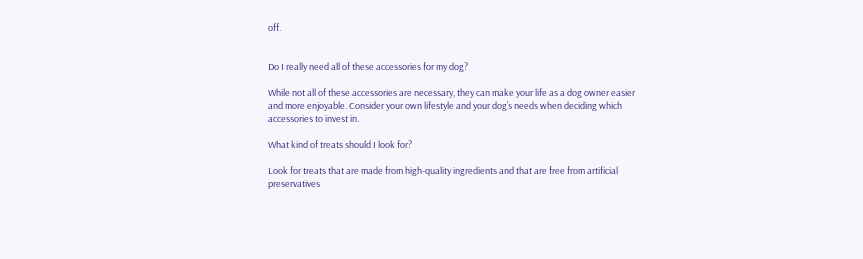off.


Do I really need all of these accessories for my dog?

While not all of these accessories are necessary, they can make your life as a dog owner easier and more enjoyable. Consider your own lifestyle and your dog’s needs when deciding which accessories to invest in.

What kind of treats should I look for?

Look for treats that are made from high-quality ingredients and that are free from artificial preservatives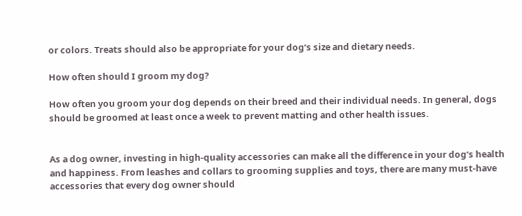or colors. Treats should also be appropriate for your dog’s size and dietary needs.

How often should I groom my dog?

How often you groom your dog depends on their breed and their individual needs. In general, dogs should be groomed at least once a week to prevent matting and other health issues.


As a dog owner, investing in high-quality accessories can make all the difference in your dog’s health and happiness. From leashes and collars to grooming supplies and toys, there are many must-have accessories that every dog owner should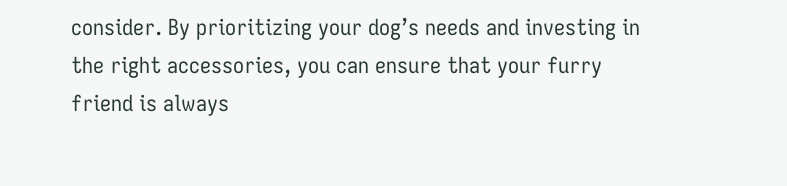consider. By prioritizing your dog’s needs and investing in the right accessories, you can ensure that your furry friend is always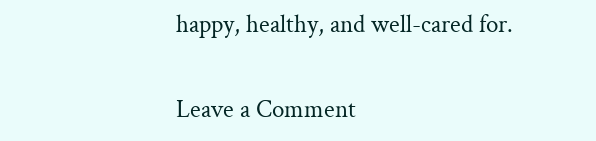happy, healthy, and well-cared for.

Leave a Comment